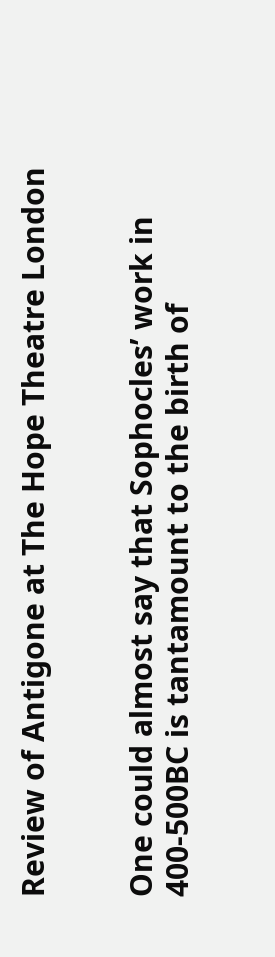Review of Antigone at The Hope Theatre London


One could almost say that Sophocles’ work in 400-500BC is tantamount to the birth of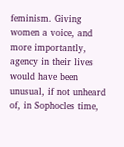feminism. Giving women a voice, and more importantly, agency in their lives would have been unusual, if not unheard of, in Sophocles time,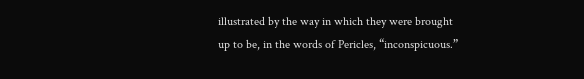illustrated by the way in which they were brought up to be, in the words of Pericles, “inconspicuous.”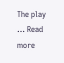The play … Read more